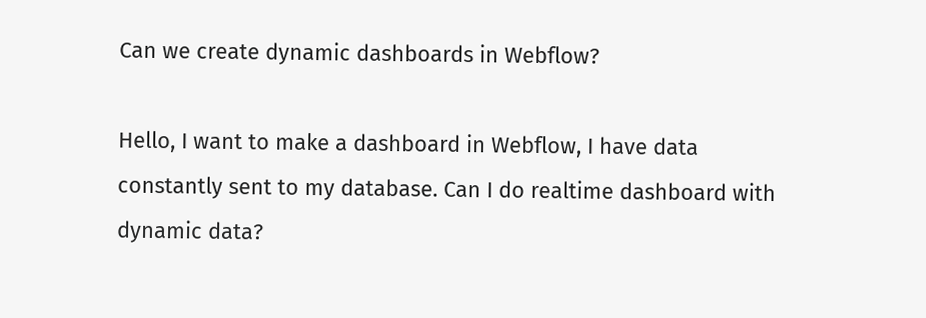Can we create dynamic dashboards in Webflow?

Hello, I want to make a dashboard in Webflow, I have data constantly sent to my database. Can I do realtime dashboard with dynamic data?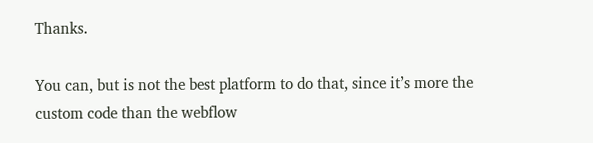Thanks.

You can, but is not the best platform to do that, since it’s more the custom code than the webflow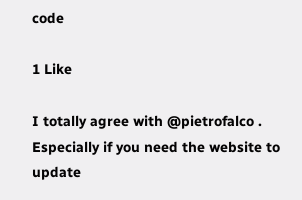code

1 Like

I totally agree with @pietrofalco .
Especially if you need the website to update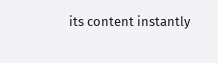its content instantly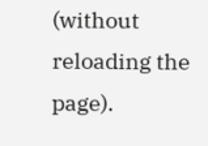(without reloading the page).